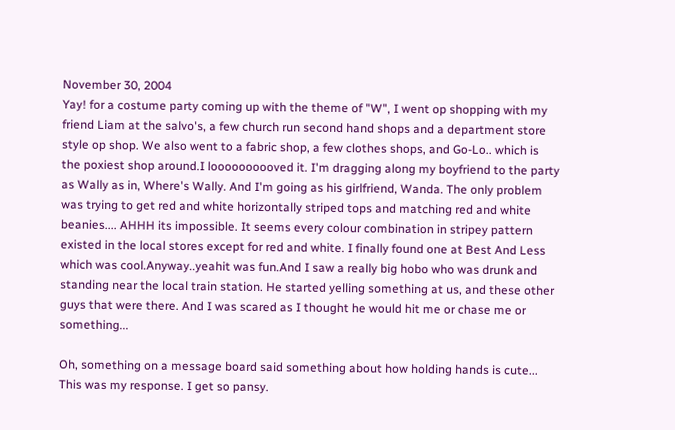November 30, 2004
Yay! for a costume party coming up with the theme of "W", I went op shopping with my friend Liam at the salvo's, a few church run second hand shops and a department store style op shop. We also went to a fabric shop, a few clothes shops, and Go-Lo.. which is the poxiest shop around.I loooooooooved it. I'm dragging along my boyfriend to the party as Wally as in, Where's Wally. And I'm going as his girlfriend, Wanda. The only problem was trying to get red and white horizontally striped tops and matching red and white beanies.... AHHH its impossible. It seems every colour combination in stripey pattern existed in the local stores except for red and white. I finally found one at Best And Less which was cool.Anyway..yeahit was fun.And I saw a really big hobo who was drunk and standing near the local train station. He started yelling something at us, and these other guys that were there. And I was scared as I thought he would hit me or chase me or something...

Oh, something on a message board said something about how holding hands is cute... This was my response. I get so pansy.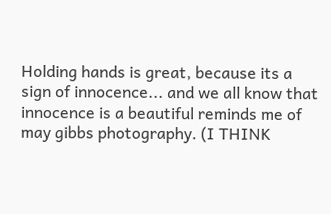Holding hands is great, because its a sign of innocence... and we all know that innocence is a beautiful reminds me of may gibbs photography. (I THINK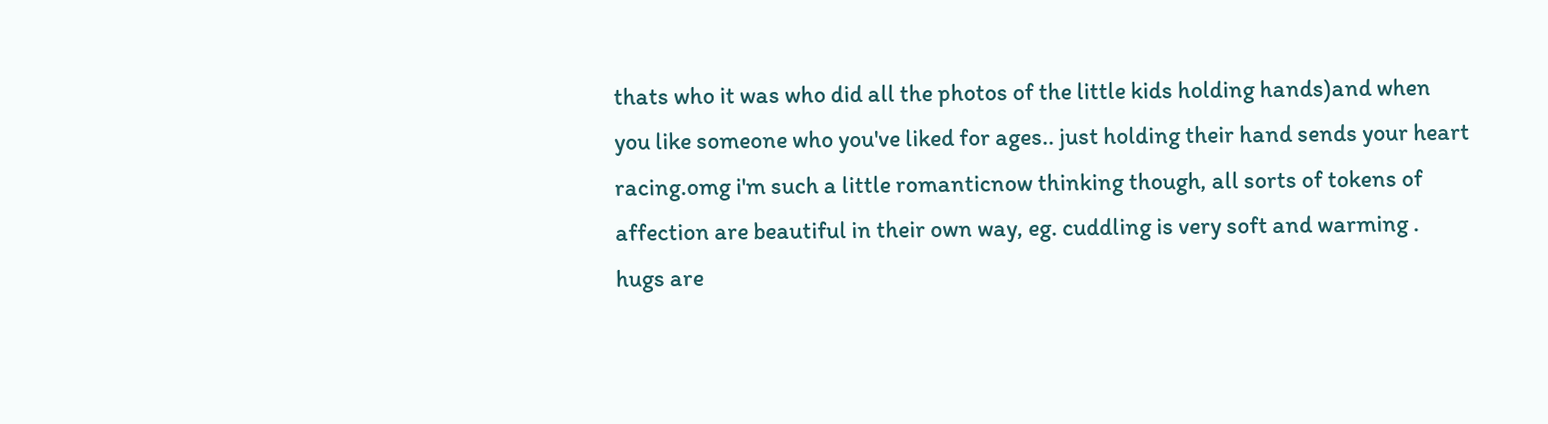thats who it was who did all the photos of the little kids holding hands)and when you like someone who you've liked for ages.. just holding their hand sends your heart racing.omg i'm such a little romanticnow thinking though, all sorts of tokens of affection are beautiful in their own way, eg. cuddling is very soft and warming . hugs are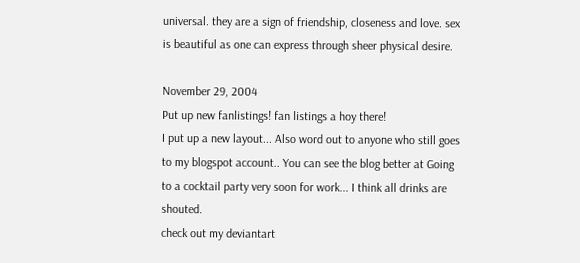universal. they are a sign of friendship, closeness and love. sex is beautiful as one can express through sheer physical desire.

November 29, 2004
Put up new fanlistings! fan listings a hoy there!
I put up a new layout... Also word out to anyone who still goes to my blogspot account.. You can see the blog better at Going to a cocktail party very soon for work... I think all drinks are shouted.
check out my deviantart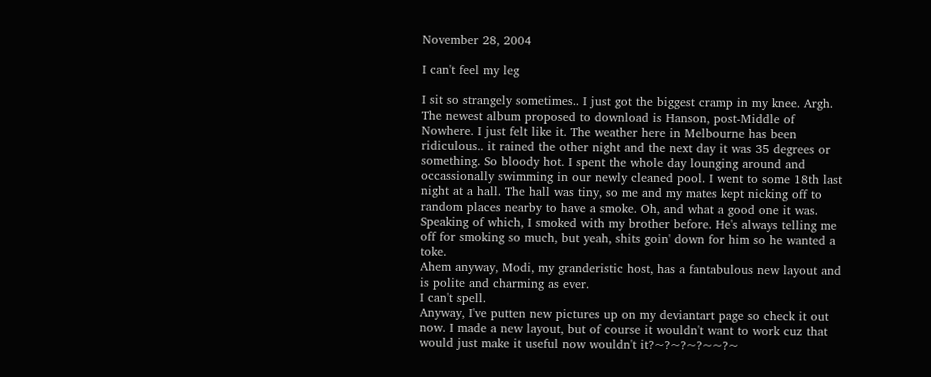November 28, 2004

I can't feel my leg

I sit so strangely sometimes.. I just got the biggest cramp in my knee. Argh.
The newest album proposed to download is Hanson, post-Middle of Nowhere. I just felt like it. The weather here in Melbourne has been ridiculous.. it rained the other night and the next day it was 35 degrees or something. So bloody hot. I spent the whole day lounging around and occassionally swimming in our newly cleaned pool. I went to some 18th last night at a hall. The hall was tiny, so me and my mates kept nicking off to random places nearby to have a smoke. Oh, and what a good one it was. Speaking of which, I smoked with my brother before. He's always telling me off for smoking so much, but yeah, shits goin' down for him so he wanted a toke.
Ahem anyway, Modi, my granderistic host, has a fantabulous new layout and is polite and charming as ever.
I can't spell.
Anyway, I've putten new pictures up on my deviantart page so check it out now. I made a new layout, but of course it wouldn't want to work cuz that would just make it useful now wouldn't it?~?~?~?~~?~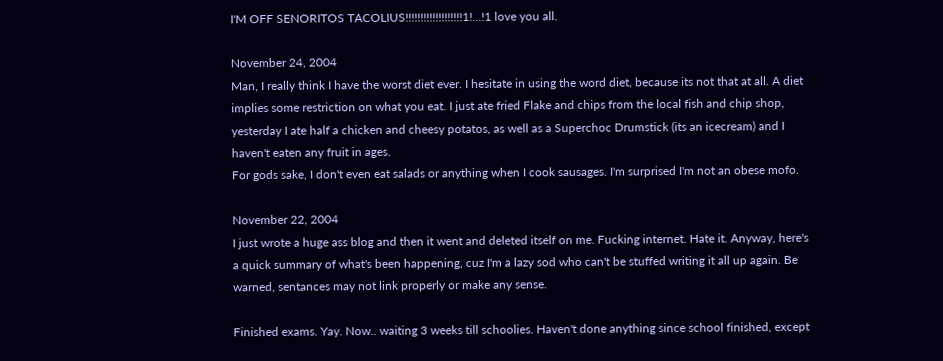I'M OFF SENORITOS TACOLIUS!!!!!!!!!!!!!!!!!!!1!...!1 love you all.

November 24, 2004
Man, I really think I have the worst diet ever. I hesitate in using the word diet, because its not that at all. A diet implies some restriction on what you eat. I just ate fried Flake and chips from the local fish and chip shop, yesterday I ate half a chicken and cheesy potatos, as well as a Superchoc Drumstick (its an icecream) and I haven't eaten any fruit in ages.
For gods sake, I don't even eat salads or anything when I cook sausages. I'm surprised I'm not an obese mofo.

November 22, 2004
I just wrote a huge ass blog and then it went and deleted itself on me. Fucking internet. Hate it. Anyway, here's a quick summary of what's been happening, cuz I'm a lazy sod who can't be stuffed writing it all up again. Be warned, sentances may not link properly or make any sense.

Finished exams. Yay. Now.. waiting 3 weeks till schoolies. Haven't done anything since school finished, except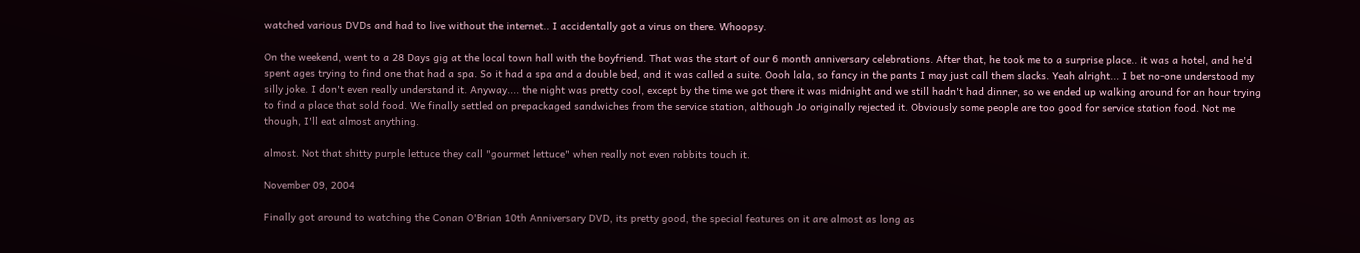watched various DVDs and had to live without the internet.. I accidentally got a virus on there. Whoopsy.

On the weekend, went to a 28 Days gig at the local town hall with the boyfriend. That was the start of our 6 month anniversary celebrations. After that, he took me to a surprise place.. it was a hotel, and he'd spent ages trying to find one that had a spa. So it had a spa and a double bed, and it was called a suite. Oooh lala, so fancy in the pants I may just call them slacks. Yeah alright... I bet no-one understood my silly joke. I don't even really understand it. Anyway.... the night was pretty cool, except by the time we got there it was midnight and we still hadn't had dinner, so we ended up walking around for an hour trying to find a place that sold food. We finally settled on prepackaged sandwiches from the service station, although Jo originally rejected it. Obviously some people are too good for service station food. Not me though, I'll eat almost anything.

almost. Not that shitty purple lettuce they call "gourmet lettuce" when really not even rabbits touch it.

November 09, 2004

Finally got around to watching the Conan O'Brian 10th Anniversary DVD, its pretty good, the special features on it are almost as long as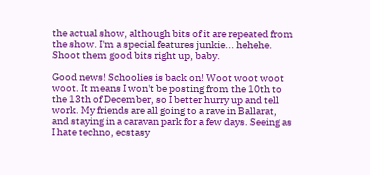the actual show, although bits of it are repeated from the show. I'm a special features junkie... hehehe. Shoot them good bits right up, baby.

Good news! Schoolies is back on! Woot woot woot woot. It means I won't be posting from the 10th to the 13th of December, so I better hurry up and tell work. My friends are all going to a rave in Ballarat, and staying in a caravan park for a few days. Seeing as I hate techno, ecstasy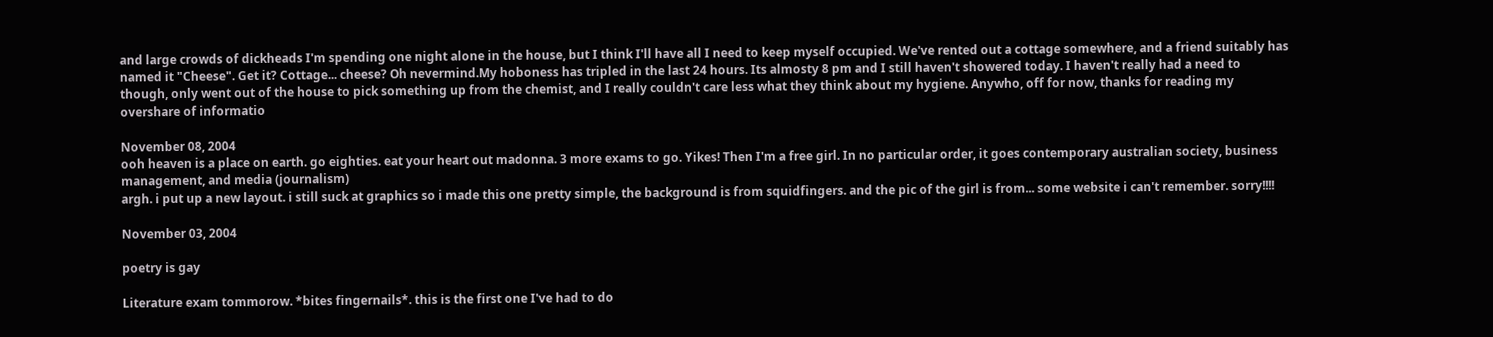and large crowds of dickheads I'm spending one night alone in the house, but I think I'll have all I need to keep myself occupied. We've rented out a cottage somewhere, and a friend suitably has named it "Cheese". Get it? Cottage... cheese? Oh nevermind.My hoboness has tripled in the last 24 hours. Its almosty 8 pm and I still haven't showered today. I haven't really had a need to though, only went out of the house to pick something up from the chemist, and I really couldn't care less what they think about my hygiene. Anywho, off for now, thanks for reading my overshare of informatio

November 08, 2004
ooh heaven is a place on earth. go eighties. eat your heart out madonna. 3 more exams to go. Yikes! Then I'm a free girl. In no particular order, it goes contemporary australian society, business management, and media (journalism)
argh. i put up a new layout. i still suck at graphics so i made this one pretty simple, the background is from squidfingers. and the pic of the girl is from... some website i can't remember. sorry!!!!

November 03, 2004

poetry is gay

Literature exam tommorow. *bites fingernails*. this is the first one I've had to do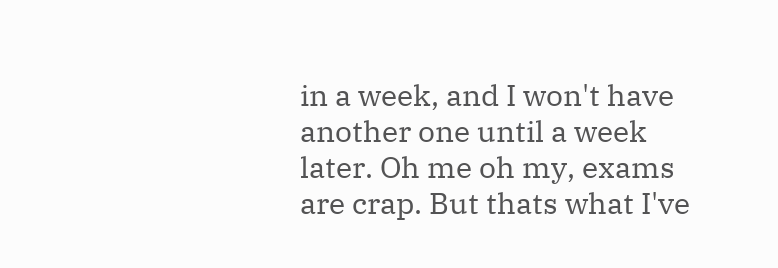in a week, and I won't have another one until a week later. Oh me oh my, exams are crap. But thats what I've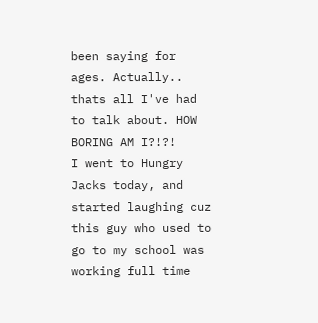been saying for ages. Actually.. thats all I've had to talk about. HOW BORING AM I?!?!
I went to Hungry Jacks today, and started laughing cuz this guy who used to go to my school was working full time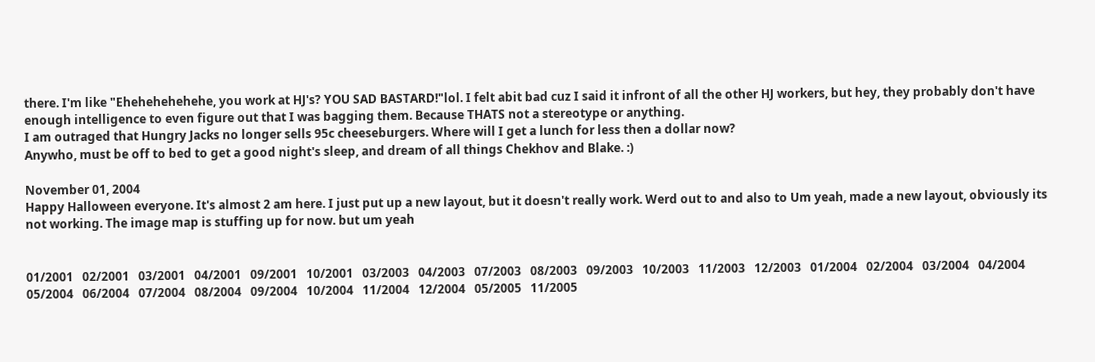there. I'm like "Ehehehehehehe, you work at HJ's? YOU SAD BASTARD!"lol. I felt abit bad cuz I said it infront of all the other HJ workers, but hey, they probably don't have enough intelligence to even figure out that I was bagging them. Because THATS not a stereotype or anything.
I am outraged that Hungry Jacks no longer sells 95c cheeseburgers. Where will I get a lunch for less then a dollar now?
Anywho, must be off to bed to get a good night's sleep, and dream of all things Chekhov and Blake. :)

November 01, 2004
Happy Halloween everyone. It's almost 2 am here. I just put up a new layout, but it doesn't really work. Werd out to and also to Um yeah, made a new layout, obviously its not working. The image map is stuffing up for now. but um yeah


01/2001   02/2001   03/2001   04/2001   09/2001   10/2001   03/2003   04/2003   07/2003   08/2003   09/2003   10/2003   11/2003   12/2003   01/2004   02/2004   03/2004   04/2004   05/2004   06/2004   07/2004   08/2004   09/2004   10/2004   11/2004   12/2004   05/2005   11/2005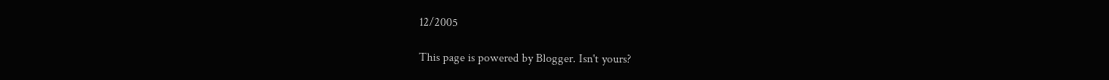12/2005

This page is powered by Blogger. Isn't yours?